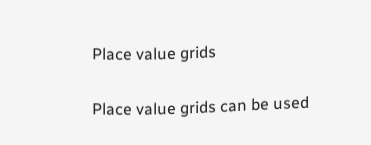Place value grids

Place value grids can be used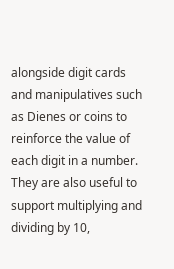alongside digit cards and manipulatives such as Dienes or coins to reinforce the value of each digit in a number. They are also useful to support multiplying and dividing by 10,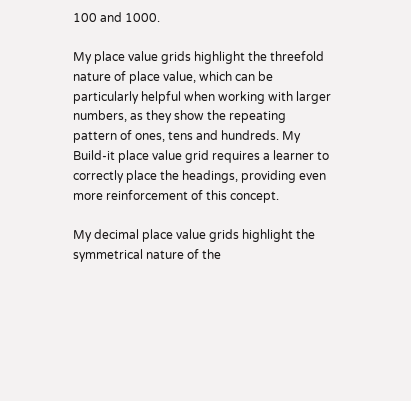100 and 1000.

My place value grids highlight the threefold nature of place value, which can be particularly helpful when working with larger numbers, as they show the repeating pattern of ones, tens and hundreds. My Build-it place value grid requires a learner to correctly place the headings, providing even more reinforcement of this concept.

My decimal place value grids highlight the symmetrical nature of the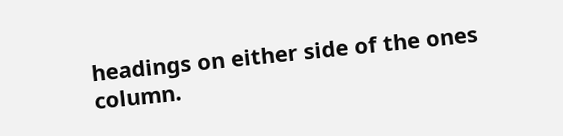headings on either side of the ones column.